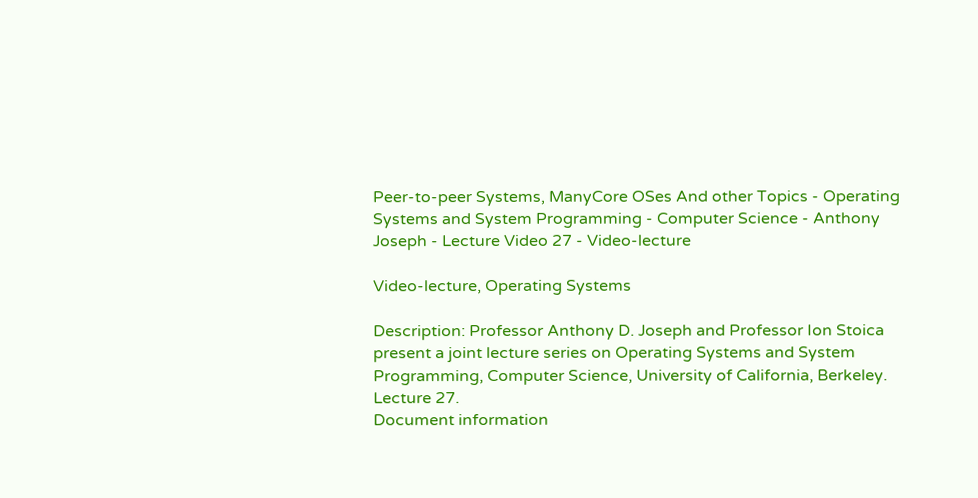Peer-to-peer Systems, ManyCore OSes And other Topics - Operating Systems and System Programming - Computer Science - Anthony Joseph - Lecture Video 27 - Video-lecture

Video-lecture, Operating Systems

Description: Professor Anthony D. Joseph and Professor Ion Stoica present a joint lecture series on Operating Systems and System Programming, Computer Science, University of California, Berkeley. Lecture 27.
Document information